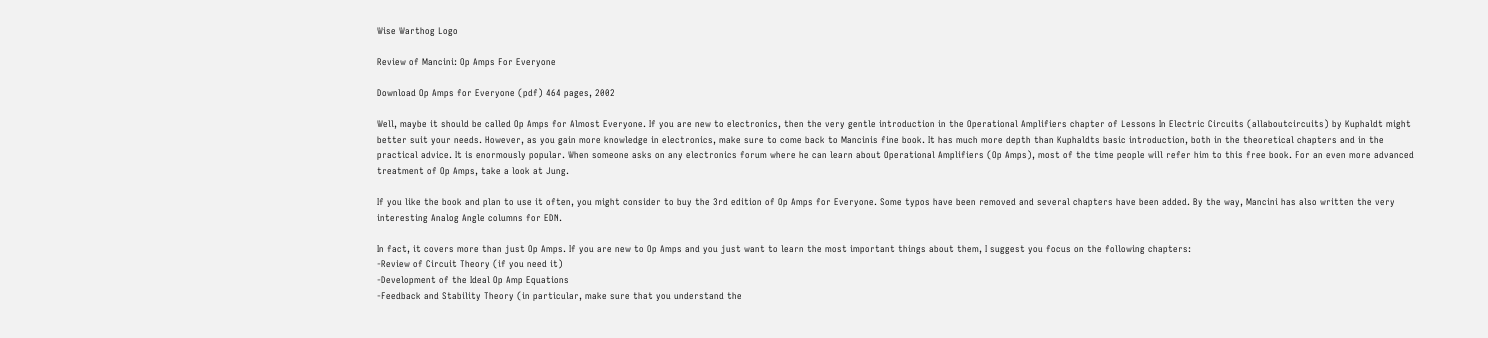Wise Warthog Logo

Review of Mancini: Op Amps For Everyone

Download Op Amps for Everyone (pdf) 464 pages, 2002

Well, maybe it should be called Op Amps for Almost Everyone. If you are new to electronics, then the very gentle introduction in the Operational Amplifiers chapter of Lessons In Electric Circuits (allaboutcircuits) by Kuphaldt might better suit your needs. However, as you gain more knowledge in electronics, make sure to come back to Mancinis fine book. It has much more depth than Kuphaldts basic introduction, both in the theoretical chapters and in the practical advice. It is enormously popular. When someone asks on any electronics forum where he can learn about Operational Amplifiers (Op Amps), most of the time people will refer him to this free book. For an even more advanced treatment of Op Amps, take a look at Jung.

If you like the book and plan to use it often, you might consider to buy the 3rd edition of Op Amps for Everyone. Some typos have been removed and several chapters have been added. By the way, Mancini has also written the very interesting Analog Angle columns for EDN.

In fact, it covers more than just Op Amps. If you are new to Op Amps and you just want to learn the most important things about them, I suggest you focus on the following chapters:
-Review of Circuit Theory (if you need it)
-Development of the Ideal Op Amp Equations
-Feedback and Stability Theory (in particular, make sure that you understand the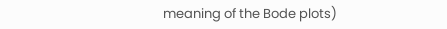meaning of the Bode plots)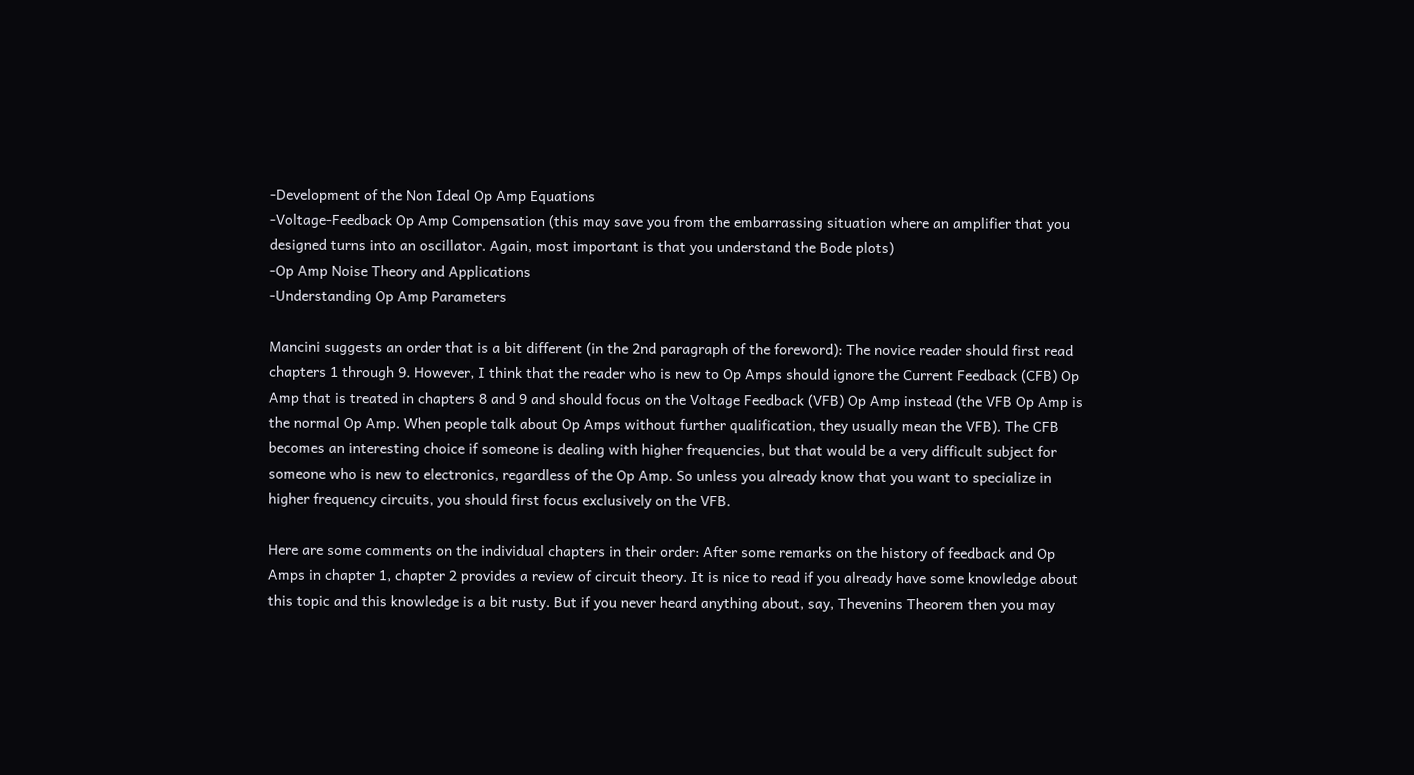-Development of the Non Ideal Op Amp Equations
-Voltage-Feedback Op Amp Compensation (this may save you from the embarrassing situation where an amplifier that you designed turns into an oscillator. Again, most important is that you understand the Bode plots)
-Op Amp Noise Theory and Applications
-Understanding Op Amp Parameters

Mancini suggests an order that is a bit different (in the 2nd paragraph of the foreword): The novice reader should first read chapters 1 through 9. However, I think that the reader who is new to Op Amps should ignore the Current Feedback (CFB) Op Amp that is treated in chapters 8 and 9 and should focus on the Voltage Feedback (VFB) Op Amp instead (the VFB Op Amp is the normal Op Amp. When people talk about Op Amps without further qualification, they usually mean the VFB). The CFB becomes an interesting choice if someone is dealing with higher frequencies, but that would be a very difficult subject for someone who is new to electronics, regardless of the Op Amp. So unless you already know that you want to specialize in higher frequency circuits, you should first focus exclusively on the VFB.

Here are some comments on the individual chapters in their order: After some remarks on the history of feedback and Op Amps in chapter 1, chapter 2 provides a review of circuit theory. It is nice to read if you already have some knowledge about this topic and this knowledge is a bit rusty. But if you never heard anything about, say, Thevenins Theorem then you may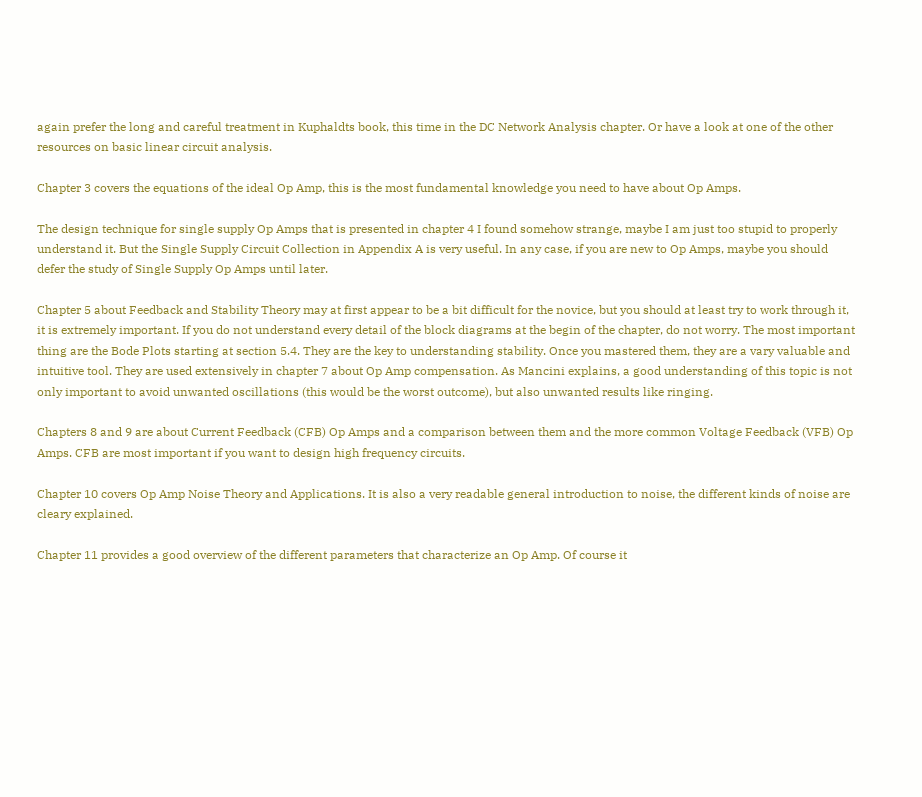again prefer the long and careful treatment in Kuphaldts book, this time in the DC Network Analysis chapter. Or have a look at one of the other resources on basic linear circuit analysis.

Chapter 3 covers the equations of the ideal Op Amp, this is the most fundamental knowledge you need to have about Op Amps.

The design technique for single supply Op Amps that is presented in chapter 4 I found somehow strange, maybe I am just too stupid to properly understand it. But the Single Supply Circuit Collection in Appendix A is very useful. In any case, if you are new to Op Amps, maybe you should defer the study of Single Supply Op Amps until later.

Chapter 5 about Feedback and Stability Theory may at first appear to be a bit difficult for the novice, but you should at least try to work through it, it is extremely important. If you do not understand every detail of the block diagrams at the begin of the chapter, do not worry. The most important thing are the Bode Plots starting at section 5.4. They are the key to understanding stability. Once you mastered them, they are a vary valuable and intuitive tool. They are used extensively in chapter 7 about Op Amp compensation. As Mancini explains, a good understanding of this topic is not only important to avoid unwanted oscillations (this would be the worst outcome), but also unwanted results like ringing.

Chapters 8 and 9 are about Current Feedback (CFB) Op Amps and a comparison between them and the more common Voltage Feedback (VFB) Op Amps. CFB are most important if you want to design high frequency circuits.

Chapter 10 covers Op Amp Noise Theory and Applications. It is also a very readable general introduction to noise, the different kinds of noise are cleary explained.

Chapter 11 provides a good overview of the different parameters that characterize an Op Amp. Of course it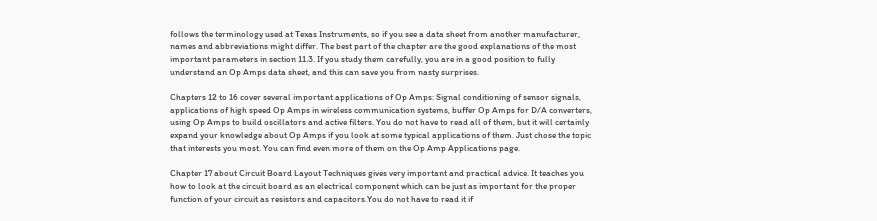follows the terminology used at Texas Instruments, so if you see a data sheet from another manufacturer, names and abbreviations might differ. The best part of the chapter are the good explanations of the most important parameters in section 11.3. If you study them carefully, you are in a good position to fully understand an Op Amps data sheet, and this can save you from nasty surprises.

Chapters 12 to 16 cover several important applications of Op Amps: Signal conditioning of sensor signals, applications of high speed Op Amps in wireless communication systems, buffer Op Amps for D/A converters, using Op Amps to build oscillators and active filters. You do not have to read all of them, but it will certainly expand your knowledge about Op Amps if you look at some typical applications of them. Just chose the topic that interests you most. You can find even more of them on the Op Amp Applications page.

Chapter 17 about Circuit Board Layout Techniques gives very important and practical advice. It teaches you how to look at the circuit board as an electrical component which can be just as important for the proper function of your circuit as resistors and capacitors.You do not have to read it if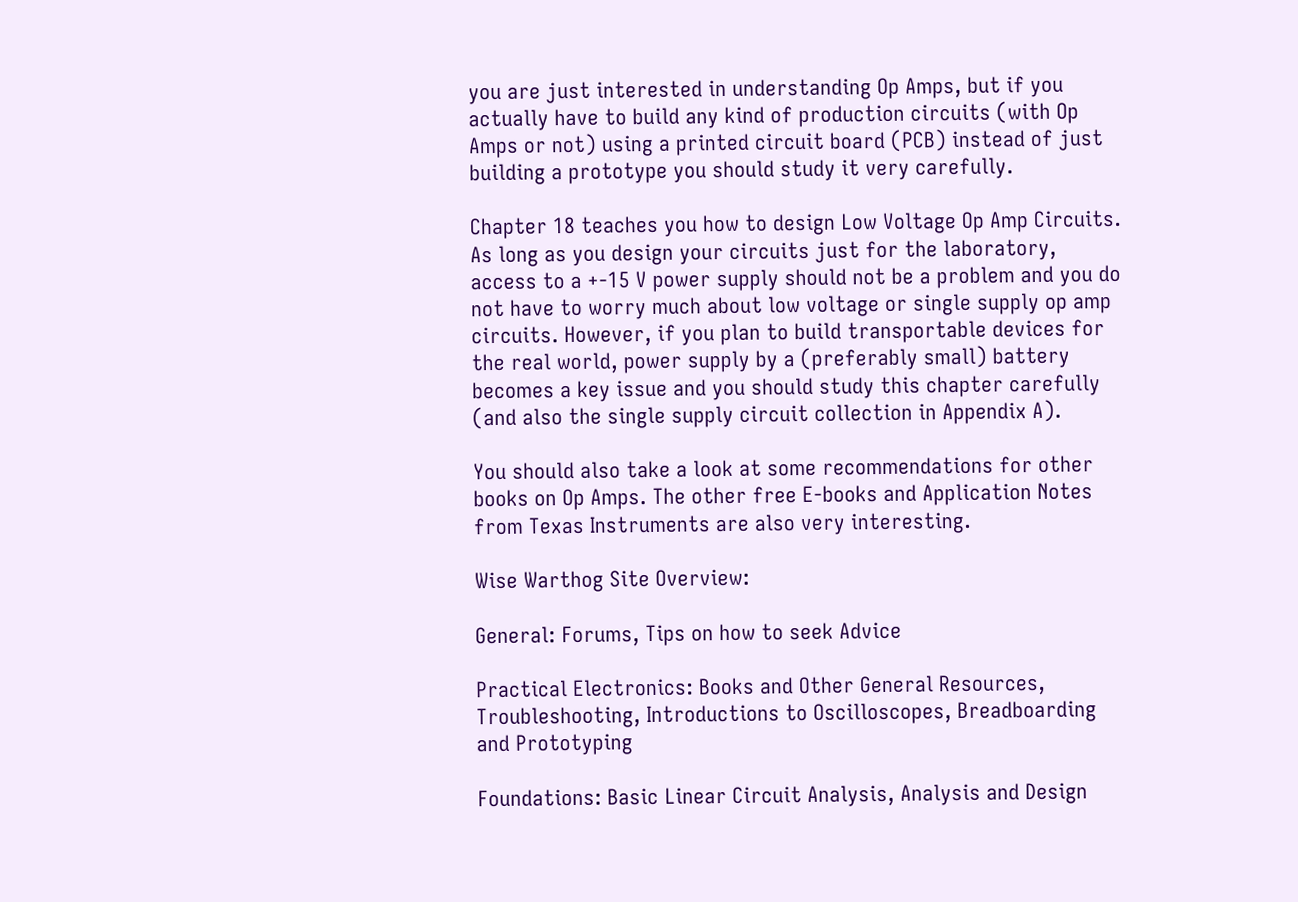you are just interested in understanding Op Amps, but if you actually have to build any kind of production circuits (with Op Amps or not) using a printed circuit board (PCB) instead of just building a prototype you should study it very carefully.

Chapter 18 teaches you how to design Low Voltage Op Amp Circuits. As long as you design your circuits just for the laboratory, access to a +-15 V power supply should not be a problem and you do not have to worry much about low voltage or single supply op amp circuits. However, if you plan to build transportable devices for the real world, power supply by a (preferably small) battery becomes a key issue and you should study this chapter carefully (and also the single supply circuit collection in Appendix A).

You should also take a look at some recommendations for other books on Op Amps. The other free E-books and Application Notes from Texas Instruments are also very interesting.

Wise Warthog Site Overview:

General: Forums, Tips on how to seek Advice

Practical Electronics: Books and Other General Resources, Troubleshooting, Introductions to Oscilloscopes, Breadboarding and Prototyping

Foundations: Basic Linear Circuit Analysis, Analysis and Design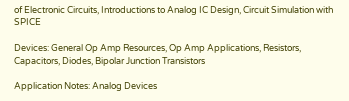of Electronic Circuits, Introductions to Analog IC Design, Circuit Simulation with SPICE

Devices: General Op Amp Resources, Op Amp Applications, Resistors, Capacitors, Diodes, Bipolar Junction Transistors

Application Notes: Analog Devices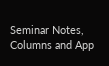Seminar Notes, Columns and App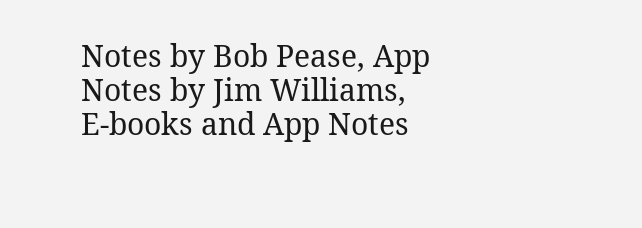Notes by Bob Pease, App Notes by Jim Williams, E-books and App Notes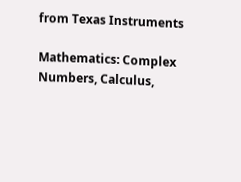from Texas Instruments

Mathematics: Complex Numbers, Calculus,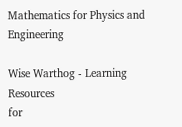Mathematics for Physics and Engineering

Wise Warthog - Learning Resources
for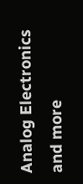Analog Electronics and more